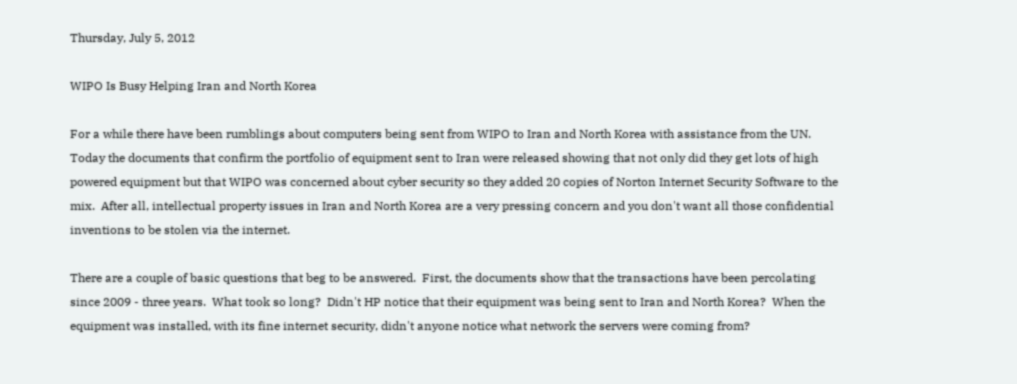Thursday, July 5, 2012

WIPO Is Busy Helping Iran and North Korea

For a while there have been rumblings about computers being sent from WIPO to Iran and North Korea with assistance from the UN.  Today the documents that confirm the portfolio of equipment sent to Iran were released showing that not only did they get lots of high powered equipment but that WIPO was concerned about cyber security so they added 20 copies of Norton Internet Security Software to the mix.  After all, intellectual property issues in Iran and North Korea are a very pressing concern and you don't want all those confidential inventions to be stolen via the internet.

There are a couple of basic questions that beg to be answered.  First, the documents show that the transactions have been percolating since 2009 - three years.  What took so long?  Didn't HP notice that their equipment was being sent to Iran and North Korea?  When the equipment was installed, with its fine internet security, didn't anyone notice what network the servers were coming from?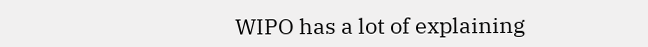WIPO has a lot of explaining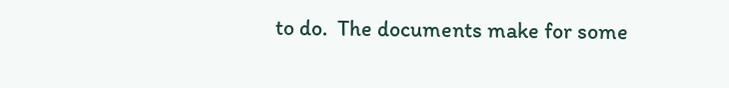to do.  The documents make for some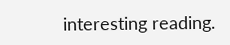interesting reading.